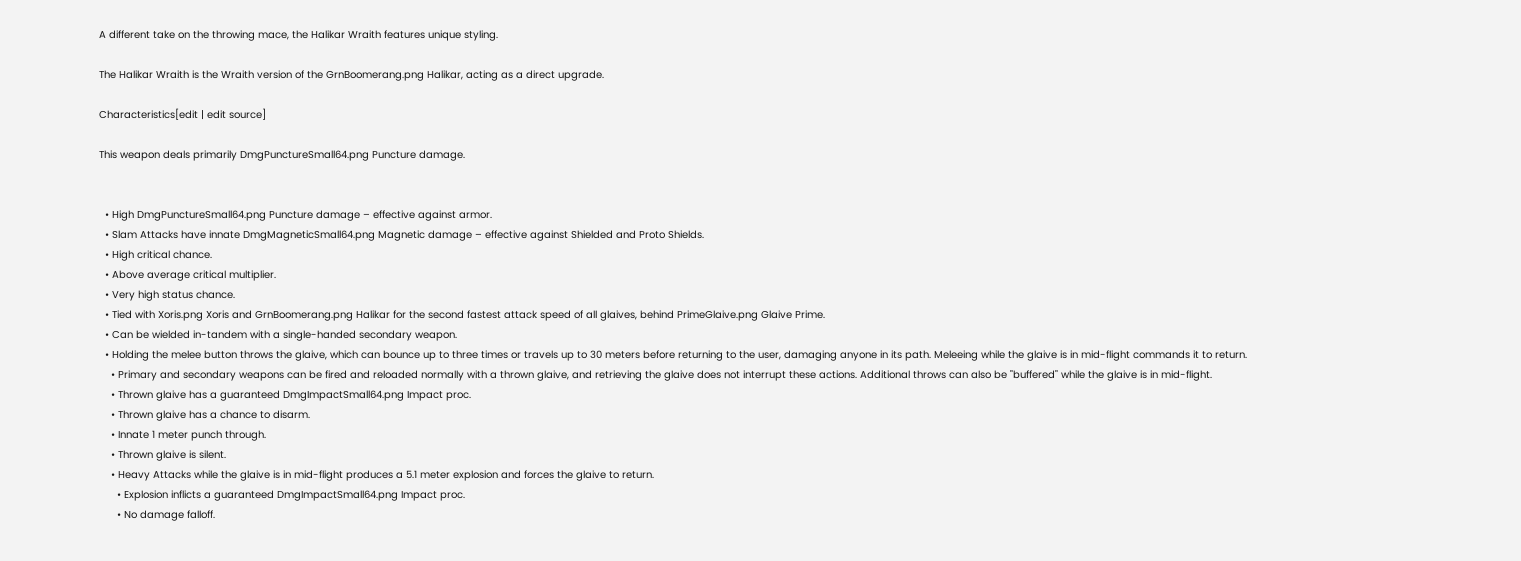A different take on the throwing mace, the Halikar Wraith features unique styling.

The Halikar Wraith is the Wraith version of the GrnBoomerang.png Halikar, acting as a direct upgrade.

Characteristics[edit | edit source]

This weapon deals primarily DmgPunctureSmall64.png Puncture damage.


  • High DmgPunctureSmall64.png Puncture damage – effective against armor.
  • Slam Attacks have innate DmgMagneticSmall64.png Magnetic damage – effective against Shielded and Proto Shields.
  • High critical chance.
  • Above average critical multiplier.
  • Very high status chance.
  • Tied with Xoris.png Xoris and GrnBoomerang.png Halikar for the second fastest attack speed of all glaives, behind PrimeGlaive.png Glaive Prime.
  • Can be wielded in-tandem with a single-handed secondary weapon.
  • Holding the melee button throws the glaive, which can bounce up to three times or travels up to 30 meters before returning to the user, damaging anyone in its path. Meleeing while the glaive is in mid-flight commands it to return.
    • Primary and secondary weapons can be fired and reloaded normally with a thrown glaive, and retrieving the glaive does not interrupt these actions. Additional throws can also be "buffered" while the glaive is in mid-flight.
    • Thrown glaive has a guaranteed DmgImpactSmall64.png Impact proc.
    • Thrown glaive has a chance to disarm.
    • Innate 1 meter punch through.
    • Thrown glaive is silent.
    • Heavy Attacks while the glaive is in mid-flight produces a 5.1 meter explosion and forces the glaive to return.
      • Explosion inflicts a guaranteed DmgImpactSmall64.png Impact proc.
      • No damage falloff.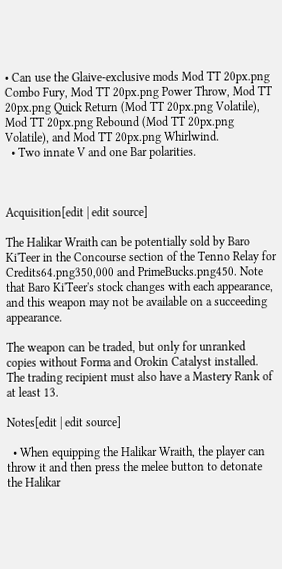• Can use the Glaive-exclusive mods Mod TT 20px.png Combo Fury, Mod TT 20px.png Power Throw, Mod TT 20px.png Quick Return (Mod TT 20px.png Volatile), Mod TT 20px.png Rebound (Mod TT 20px.png Volatile), and Mod TT 20px.png Whirlwind.
  • Two innate V and one Bar polarities.



Acquisition[edit | edit source]

The Halikar Wraith can be potentially sold by Baro Ki'Teer in the Concourse section of the Tenno Relay for Credits64.png350,000 and PrimeBucks.png450. Note that Baro Ki'Teer's stock changes with each appearance, and this weapon may not be available on a succeeding appearance.

The weapon can be traded, but only for unranked copies without Forma and Orokin Catalyst installed. The trading recipient must also have a Mastery Rank of at least 13.

Notes[edit | edit source]

  • When equipping the Halikar Wraith, the player can throw it and then press the melee button to detonate the Halikar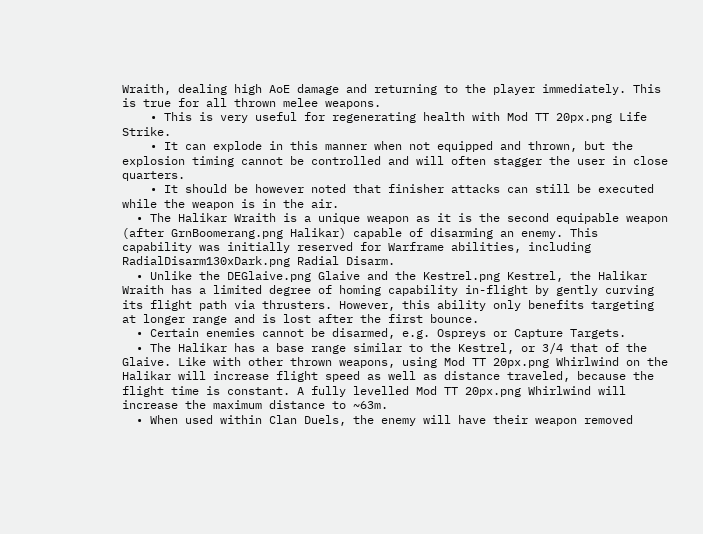Wraith, dealing high AoE damage and returning to the player immediately. This is true for all thrown melee weapons.
    • This is very useful for regenerating health with Mod TT 20px.png Life Strike.
    • It can explode in this manner when not equipped and thrown, but the explosion timing cannot be controlled and will often stagger the user in close quarters.
    • It should be however noted that finisher attacks can still be executed while the weapon is in the air.
  • The Halikar Wraith is a unique weapon as it is the second equipable weapon (after GrnBoomerang.png Halikar) capable of disarming an enemy. This capability was initially reserved for Warframe abilities, including RadialDisarm130xDark.png Radial Disarm.
  • Unlike the DEGlaive.png Glaive and the Kestrel.png Kestrel, the Halikar Wraith has a limited degree of homing capability in-flight by gently curving its flight path via thrusters. However, this ability only benefits targeting at longer range and is lost after the first bounce.
  • Certain enemies cannot be disarmed, e.g. Ospreys or Capture Targets.
  • The Halikar has a base range similar to the Kestrel, or 3/4 that of the Glaive. Like with other thrown weapons, using Mod TT 20px.png Whirlwind on the Halikar will increase flight speed as well as distance traveled, because the flight time is constant. A fully levelled Mod TT 20px.png Whirlwind will increase the maximum distance to ~63m.
  • When used within Clan Duels, the enemy will have their weapon removed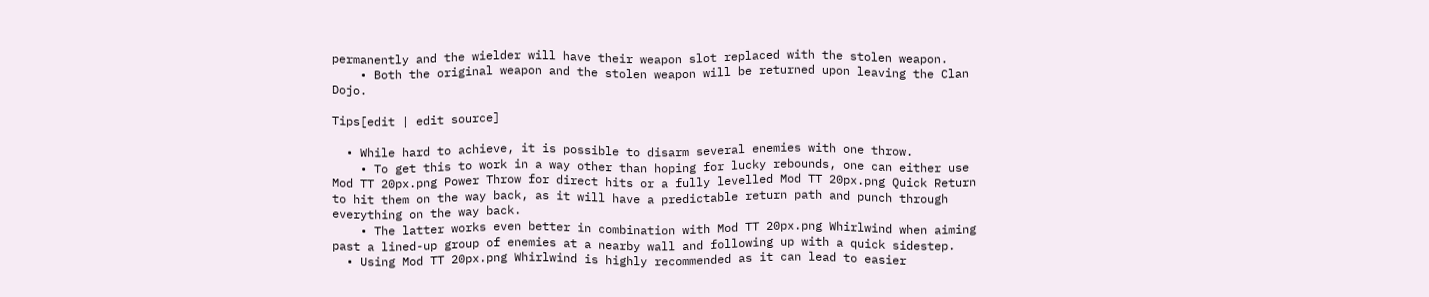permanently and the wielder will have their weapon slot replaced with the stolen weapon.
    • Both the original weapon and the stolen weapon will be returned upon leaving the Clan Dojo.

Tips[edit | edit source]

  • While hard to achieve, it is possible to disarm several enemies with one throw.
    • To get this to work in a way other than hoping for lucky rebounds, one can either use Mod TT 20px.png Power Throw for direct hits or a fully levelled Mod TT 20px.png Quick Return to hit them on the way back, as it will have a predictable return path and punch through everything on the way back.
    • The latter works even better in combination with Mod TT 20px.png Whirlwind when aiming past a lined-up group of enemies at a nearby wall and following up with a quick sidestep.
  • Using Mod TT 20px.png Whirlwind is highly recommended as it can lead to easier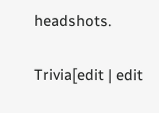headshots.

Trivia[edit | edit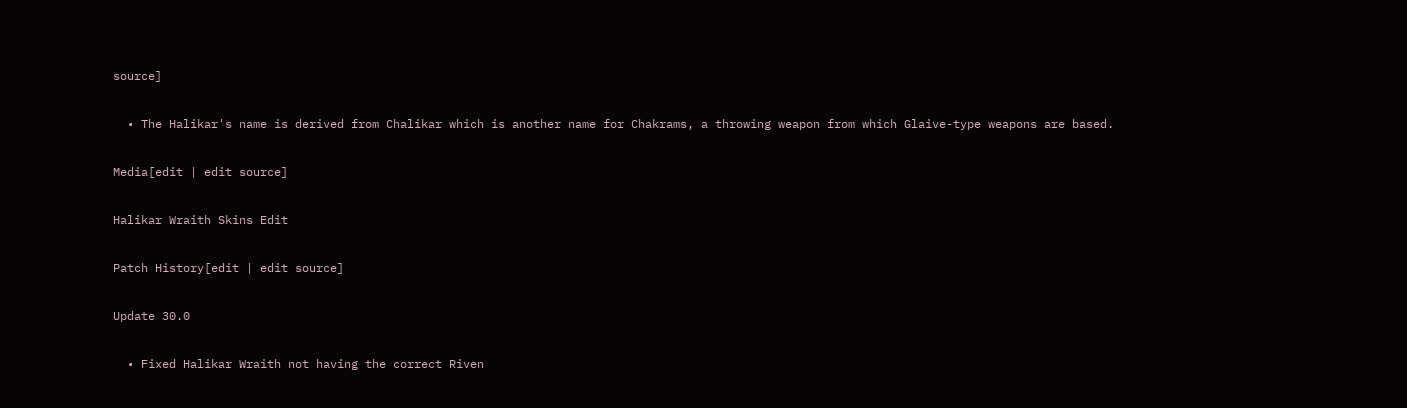source]

  • The Halikar's name is derived from Chalikar which is another name for Chakrams, a throwing weapon from which Glaive-type weapons are based.

Media[edit | edit source]

Halikar Wraith Skins Edit

Patch History[edit | edit source]

Update 30.0

  • Fixed Halikar Wraith not having the correct Riven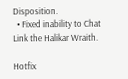Disposition.
  • Fixed inability to Chat Link the Halikar Wraith.

Hotfix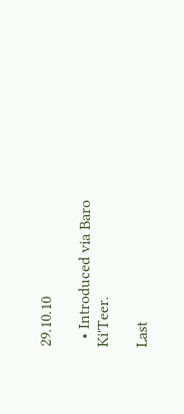29.10.10

  • Introduced via Baro Ki'Teer.

Last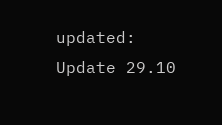updated: Update 29.10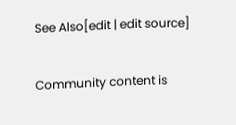See Also[edit | edit source]

Community content is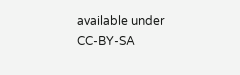available under CC-BY-SA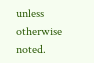unless otherwise noted.